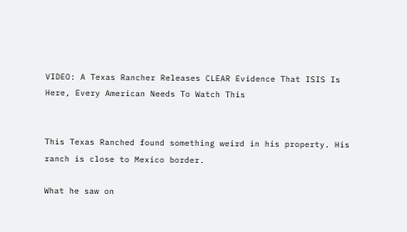VIDEO: A Texas Rancher Releases CLEAR Evidence That ISIS Is Here, Every American Needs To Watch This


This Texas Ranched found something weird in his property. His ranch is close to Mexico border.

What he saw on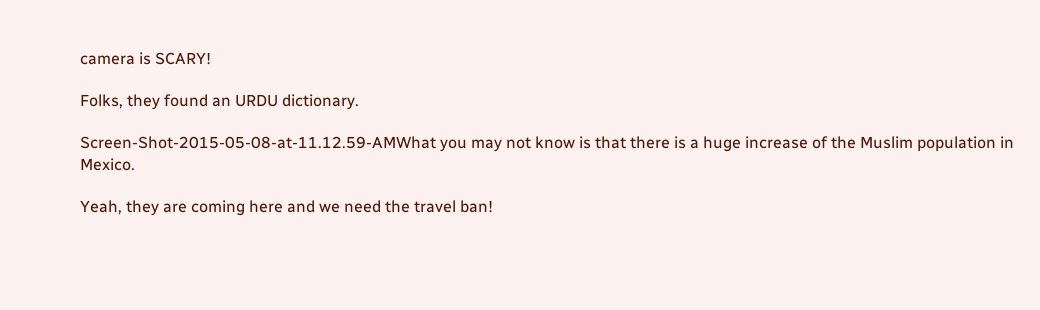camera is SCARY!

Folks, they found an URDU dictionary.

Screen-Shot-2015-05-08-at-11.12.59-AMWhat you may not know is that there is a huge increase of the Muslim population in Mexico.

Yeah, they are coming here and we need the travel ban!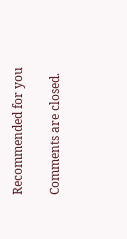Recommended for you

Comments are closed.